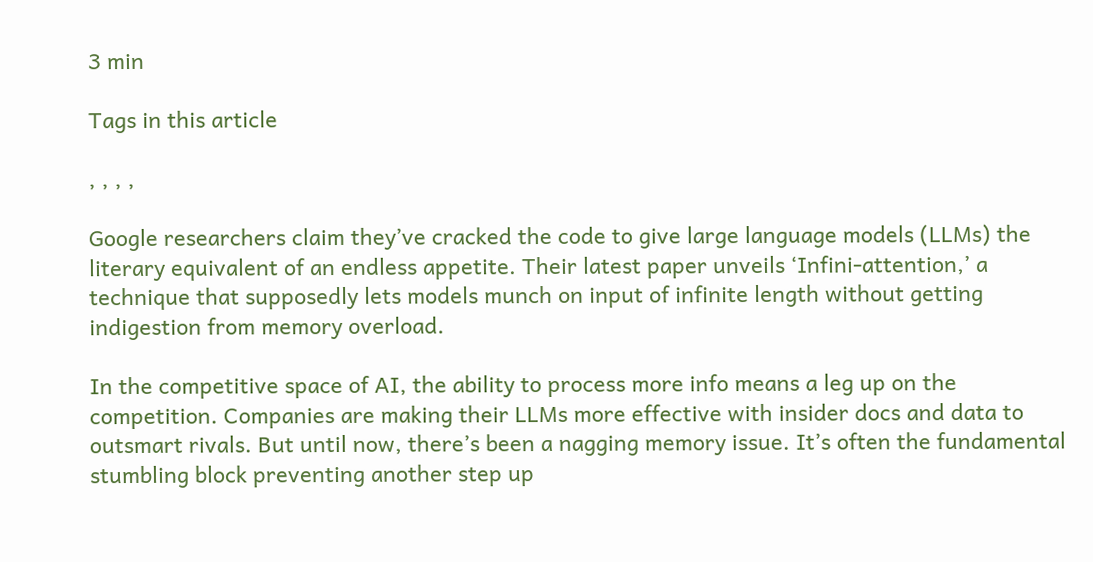3 min

Tags in this article

, , , ,

Google researchers claim they’ve cracked the code to give large language models (LLMs) the literary equivalent of an endless appetite. Their latest paper unveils ‘Infini-attention,’ a technique that supposedly lets models munch on input of infinite length without getting indigestion from memory overload.

In the competitive space of AI, the ability to process more info means a leg up on the competition. Companies are making their LLMs more effective with insider docs and data to outsmart rivals. But until now, there’s been a nagging memory issue. It’s often the fundamental stumbling block preventing another step up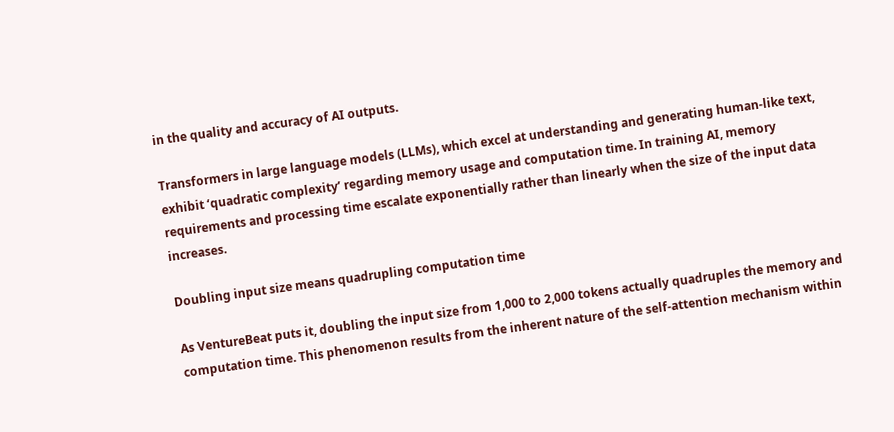in the quality and accuracy of AI outputs.

Transformers in large language models (LLMs), which excel at understanding and generating human-like text, exhibit ‘quadratic complexity’ regarding memory usage and computation time. In training AI, memory requirements and processing time escalate exponentially rather than linearly when the size of the input data increases.

Doubling input size means quadrupling computation time

As VentureBeat puts it, doubling the input size from 1,000 to 2,000 tokens actually quadruples the memory and computation time. This phenomenon results from the inherent nature of the self-attention mechanism within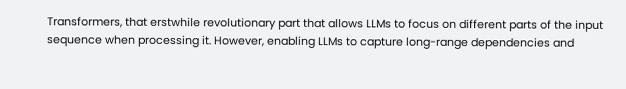Transformers, that erstwhile revolutionary part that allows LLMs to focus on different parts of the input sequence when processing it. However, enabling LLMs to capture long-range dependencies and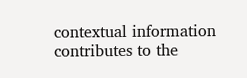contextual information contributes to the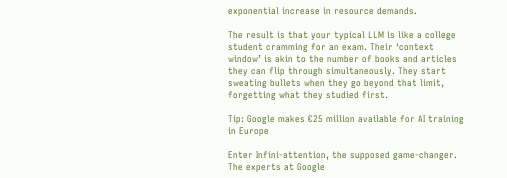exponential increase in resource demands.

The result is that your typical LLM is like a college student cramming for an exam. Their ‘context window’ is akin to the number of books and articles they can flip through simultaneously. They start sweating bullets when they go beyond that limit, forgetting what they studied first.

Tip: Google makes €25 million available for AI training in Europe

Enter Infini-attention, the supposed game-changer. The experts at Google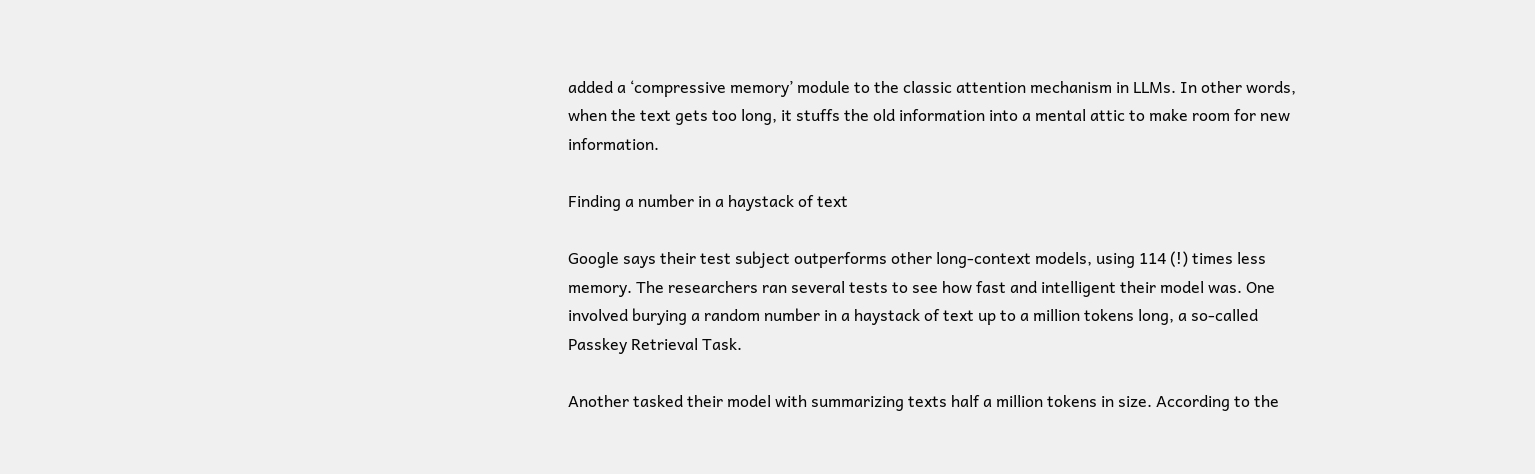added a ‘compressive memory’ module to the classic attention mechanism in LLMs. In other words, when the text gets too long, it stuffs the old information into a mental attic to make room for new information.

Finding a number in a haystack of text

Google says their test subject outperforms other long-context models, using 114 (!) times less memory. The researchers ran several tests to see how fast and intelligent their model was. One involved burying a random number in a haystack of text up to a million tokens long, a so-called Passkey Retrieval Task.

Another tasked their model with summarizing texts half a million tokens in size. According to the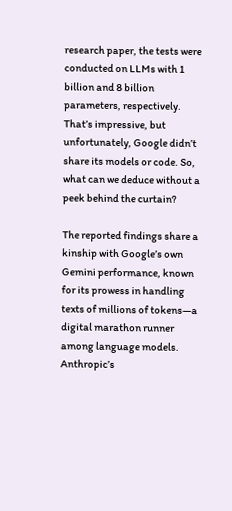research paper, the tests were conducted on LLMs with 1 billion and 8 billion parameters, respectively. That’s impressive, but unfortunately, Google didn’t share its models or code. So, what can we deduce without a peek behind the curtain?

The reported findings share a kinship with Google’s own Gemini performance, known for its prowess in handling texts of millions of tokens—a digital marathon runner among language models. Anthropic’s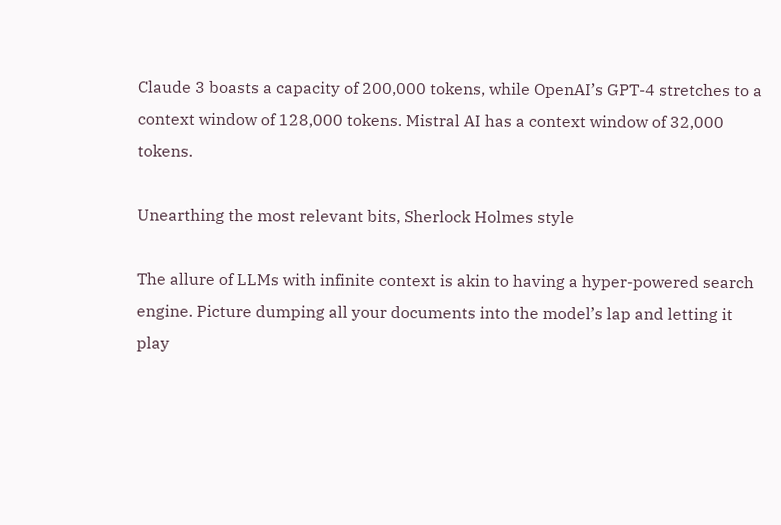Claude 3 boasts a capacity of 200,000 tokens, while OpenAI’s GPT-4 stretches to a context window of 128,000 tokens. Mistral AI has a context window of 32,000 tokens.

Unearthing the most relevant bits, Sherlock Holmes style

The allure of LLMs with infinite context is akin to having a hyper-powered search engine. Picture dumping all your documents into the model’s lap and letting it play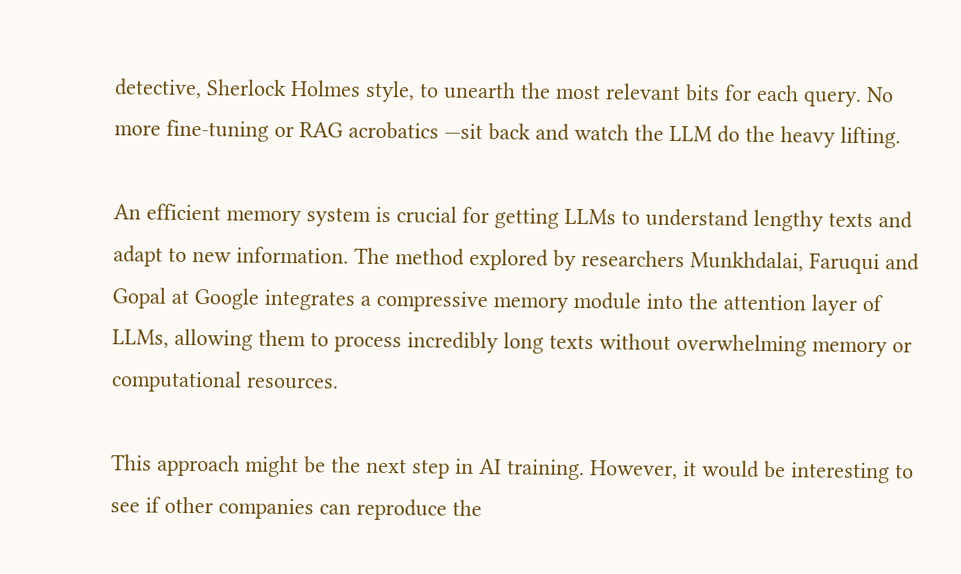detective, Sherlock Holmes style, to unearth the most relevant bits for each query. No more fine-tuning or RAG acrobatics —sit back and watch the LLM do the heavy lifting.

An efficient memory system is crucial for getting LLMs to understand lengthy texts and adapt to new information. The method explored by researchers Munkhdalai, Faruqui and Gopal at Google integrates a compressive memory module into the attention layer of LLMs, allowing them to process incredibly long texts without overwhelming memory or computational resources.

This approach might be the next step in AI training. However, it would be interesting to see if other companies can reproduce the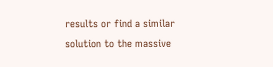results or find a similar solution to the massive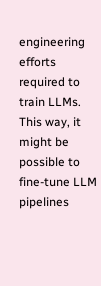engineering efforts required to train LLMs. This way, it might be possible to fine-tune LLM pipelines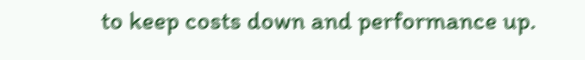to keep costs down and performance up.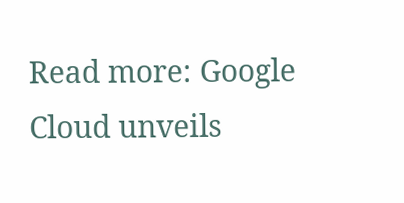Read more: Google Cloud unveils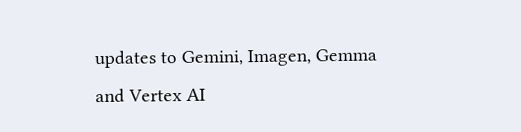updates to Gemini, Imagen, Gemma and Vertex AI